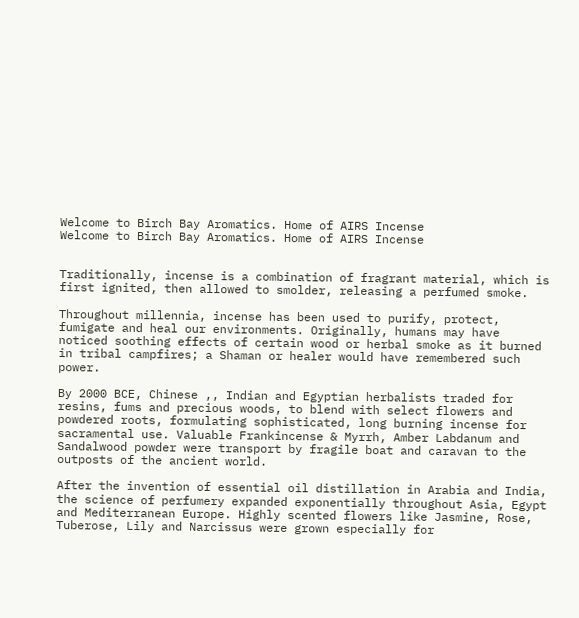Welcome to Birch Bay Aromatics. Home of AIRS Incense
Welcome to Birch Bay Aromatics. Home of AIRS Incense


Traditionally, incense is a combination of fragrant material, which is first ignited, then allowed to smolder, releasing a perfumed smoke.

Throughout millennia, incense has been used to purify, protect, fumigate and heal our environments. Originally, humans may have noticed soothing effects of certain wood or herbal smoke as it burned in tribal campfires; a Shaman or healer would have remembered such power.

By 2000 BCE, Chinese ,, Indian and Egyptian herbalists traded for resins, fums and precious woods, to blend with select flowers and powdered roots, formulating sophisticated, long burning incense for sacramental use. Valuable Frankincense & Myrrh, Amber Labdanum and Sandalwood powder were transport by fragile boat and caravan to the outposts of the ancient world.

After the invention of essential oil distillation in Arabia and India, the science of perfumery expanded exponentially throughout Asia, Egypt and Mediterranean Europe. Highly scented flowers like Jasmine, Rose, Tuberose, Lily and Narcissus were grown especially for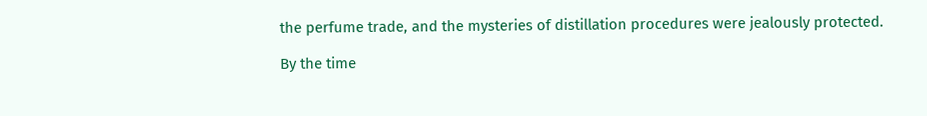the perfume trade, and the mysteries of distillation procedures were jealously protected.

By the time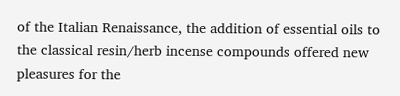of the Italian Renaissance, the addition of essential oils to the classical resin/herb incense compounds offered new pleasures for the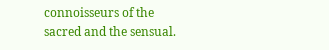connoisseurs of the sacred and the sensual.